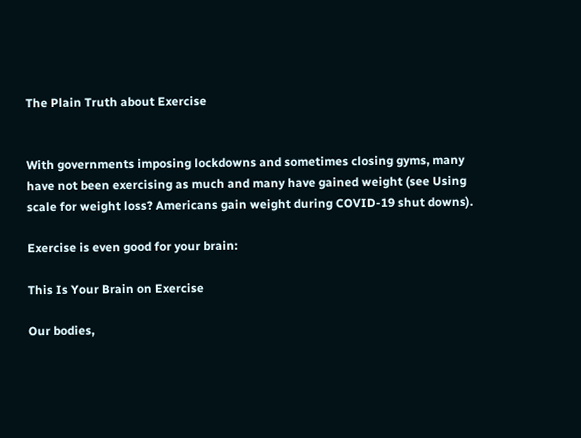The Plain Truth about Exercise


With governments imposing lockdowns and sometimes closing gyms, many have not been exercising as much and many have gained weight (see Using scale for weight loss? Americans gain weight during COVID-19 shut downs).

Exercise is even good for your brain:

This Is Your Brain on Exercise

Our bodies,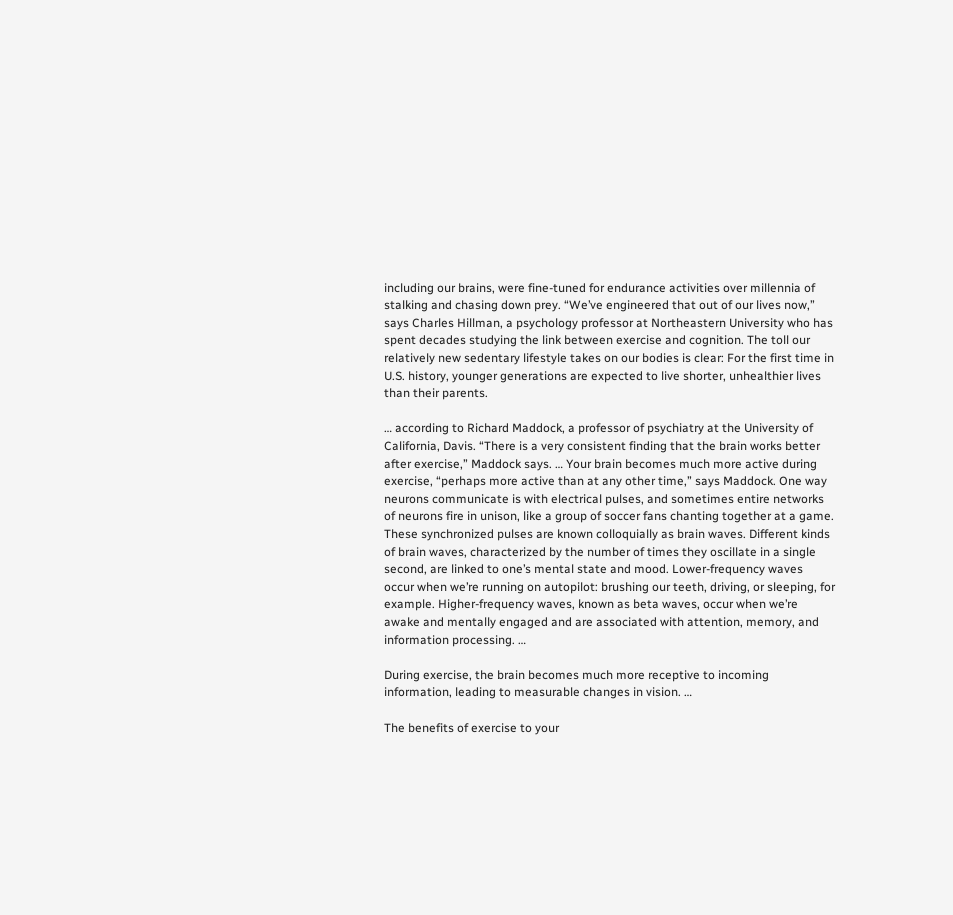including our brains, were fine-tuned for endurance activities over millennia of stalking and chasing down prey. “We’ve engineered that out of our lives now,” says Charles Hillman, a psychology professor at Northeastern University who has spent decades studying the link between exercise and cognition. The toll our relatively new sedentary lifestyle takes on our bodies is clear: For the first time in U.S. history, younger generations are expected to live shorter, unhealthier lives than their parents.

… according to Richard Maddock, a professor of psychiatry at the University of California, Davis. “There is a very consistent finding that the brain works better after exercise,” Maddock says. … Your brain becomes much more active during exercise, “perhaps more active than at any other time,” says Maddock. One way neurons communicate is with electrical pulses, and sometimes entire networks of neurons fire in unison, like a group of soccer fans chanting together at a game. These synchronized pulses are known colloquially as brain waves. Different kinds of brain waves, characterized by the number of times they oscillate in a single second, are linked to one’s mental state and mood. Lower-frequency waves occur when we’re running on autopilot: brushing our teeth, driving, or sleeping, for example. Higher-frequency waves, known as beta waves, occur when we’re awake and mentally engaged and are associated with attention, memory, and information processing. …

During exercise, the brain becomes much more receptive to incoming information, leading to measurable changes in vision. …

The benefits of exercise to your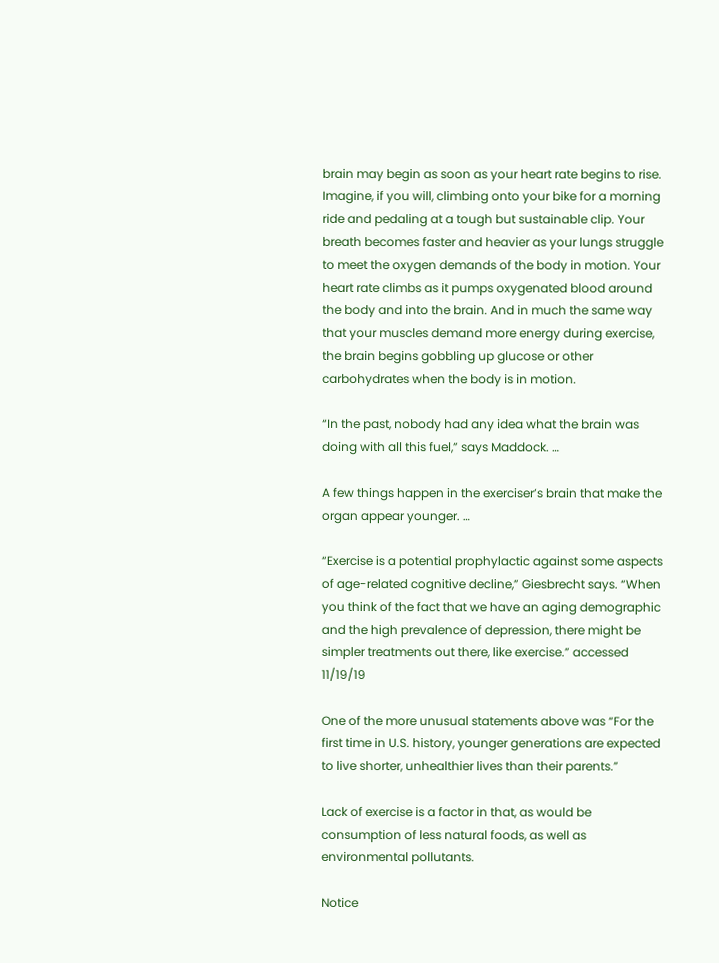brain may begin as soon as your heart rate begins to rise. Imagine, if you will, climbing onto your bike for a morning ride and pedaling at a tough but sustainable clip. Your breath becomes faster and heavier as your lungs struggle to meet the oxygen demands of the body in motion. Your heart rate climbs as it pumps oxygenated blood around the body and into the brain. And in much the same way that your muscles demand more energy during exercise, the brain begins gobbling up glucose or other carbohydrates when the body is in motion.

“In the past, nobody had any idea what the brain was doing with all this fuel,” says Maddock. …

A few things happen in the exerciser’s brain that make the organ appear younger. …

“Exercise is a potential prophylactic against some aspects of age-related cognitive decline,” Giesbrecht says. “When you think of the fact that we have an aging demographic and the high prevalence of depression, there might be simpler treatments out there, like exercise.” accessed 11/19/19

One of the more unusual statements above was “For the first time in U.S. history, younger generations are expected to live shorter, unhealthier lives than their parents.”

Lack of exercise is a factor in that, as would be consumption of less natural foods, as well as environmental pollutants.

Notice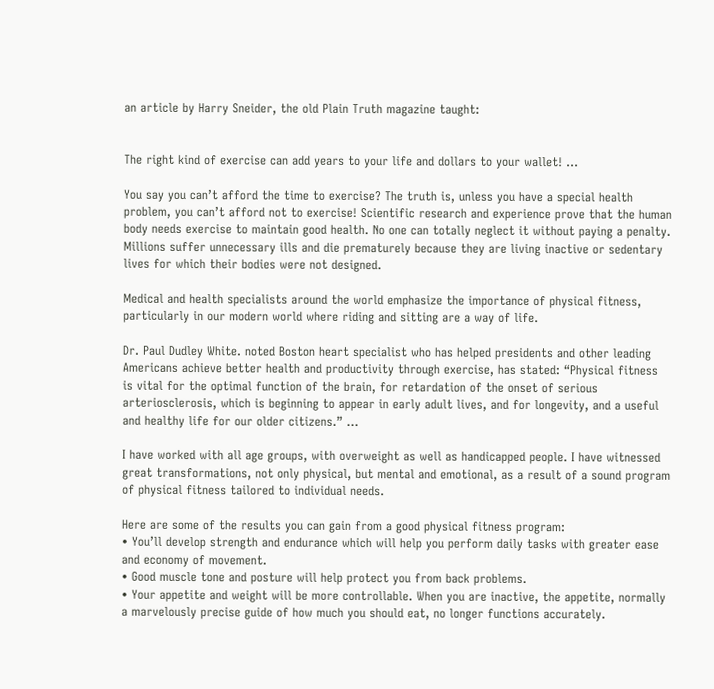an article by Harry Sneider, the old Plain Truth magazine taught:


The right kind of exercise can add years to your life and dollars to your wallet! …

You say you can’t afford the time to exercise? The truth is, unless you have a special health problem, you can’t afford not to exercise! Scientific research and experience prove that the human body needs exercise to maintain good health. No one can totally neglect it without paying a penalty. Millions suffer unnecessary ills and die prematurely because they are living inactive or sedentary lives for which their bodies were not designed.

Medical and health specialists around the world emphasize the importance of physical fitness, particularly in our modern world where riding and sitting are a way of life.

Dr. Paul Dudley White. noted Boston heart specialist who has helped presidents and other leading Americans achieve better health and productivity through exercise, has stated: “Physical fitness is vital for the optimal function of the brain, for retardation of the onset of serious arteriosclerosis, which is beginning to appear in early adult lives, and for longevity, and a useful and healthy life for our older citizens.” …

I have worked with all age groups, with overweight as well as handicapped people. I have witnessed great transformations, not only physical, but mental and emotional, as a result of a sound program of physical fitness tailored to individual needs.

Here are some of the results you can gain from a good physical fitness program:
• You’ll develop strength and endurance which will help you perform daily tasks with greater ease and economy of movement.
• Good muscle tone and posture will help protect you from back problems.
• Your appetite and weight will be more controllable. When you are inactive, the appetite, normally a marvelously precise guide of how much you should eat, no longer functions accurately.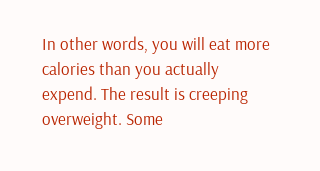In other words, you will eat more calories than you actually expend. The result is creeping overweight. Some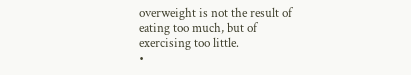overweight is not the result of eating too much, but of exercising too little.
•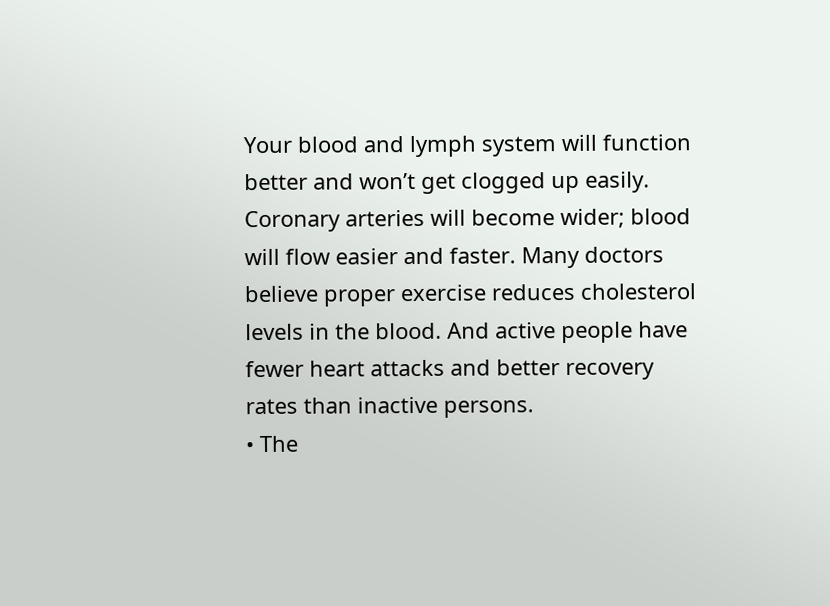Your blood and lymph system will function better and won’t get clogged up easily. Coronary arteries will become wider; blood will flow easier and faster. Many doctors believe proper exercise reduces cholesterol levels in the blood. And active people have fewer heart attacks and better recovery rates than inactive persons.
• The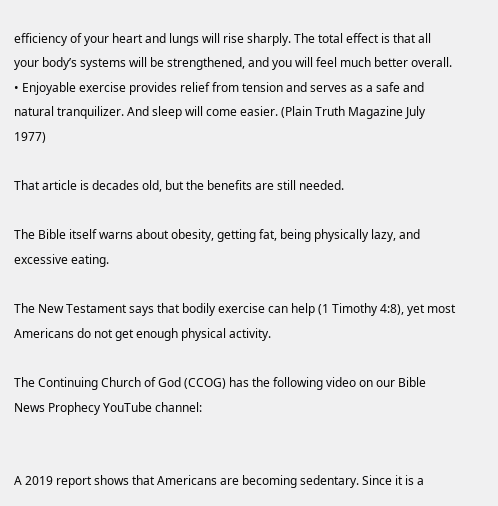efficiency of your heart and lungs will rise sharply. The total effect is that all your body’s systems will be strengthened, and you will feel much better overall.
• Enjoyable exercise provides relief from tension and serves as a safe and natural tranquilizer. And sleep will come easier. (Plain Truth Magazine July 1977)

That article is decades old, but the benefits are still needed.

The Bible itself warns about obesity, getting fat, being physically lazy, and excessive eating.

The New Testament says that bodily exercise can help (1 Timothy 4:8), yet most Americans do not get enough physical activity.

The Continuing Church of God (CCOG) has the following video on our Bible News Prophecy YouTube channel:


A 2019 report shows that Americans are becoming sedentary. Since it is a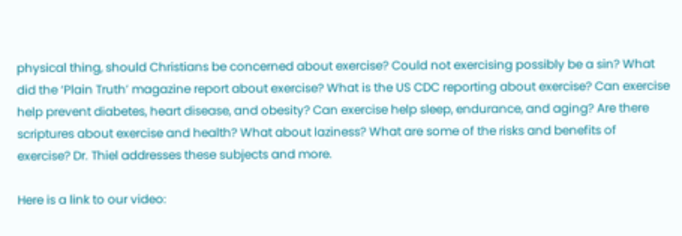physical thing, should Christians be concerned about exercise? Could not exercising possibly be a sin? What did the ‘Plain Truth’ magazine report about exercise? What is the US CDC reporting about exercise? Can exercise help prevent diabetes, heart disease, and obesity? Can exercise help sleep, endurance, and aging? Are there scriptures about exercise and health? What about laziness? What are some of the risks and benefits of exercise? Dr. Thiel addresses these subjects and more.

Here is a link to our video: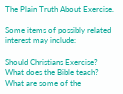The Plain Truth About Exercise.

Some items of possibly related interest may include:

Should Christians Exercise? What does the Bible teach? What are some of the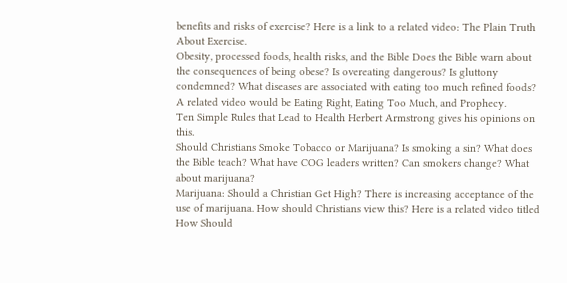benefits and risks of exercise? Here is a link to a related video: The Plain Truth About Exercise.
Obesity, processed foods, health risks, and the Bible Does the Bible warn about the consequences of being obese? Is overeating dangerous? Is gluttony condemned? What diseases are associated with eating too much refined foods? A related video would be Eating Right, Eating Too Much, and Prophecy.
Ten Simple Rules that Lead to Health Herbert Armstrong gives his opinions on this.
Should Christians Smoke Tobacco or Marijuana? Is smoking a sin? What does the Bible teach? What have COG leaders written? Can smokers change? What about marijuana?
Marijuana: Should a Christian Get High? There is increasing acceptance of the use of marijuana. How should Christians view this? Here is a related video titled How Should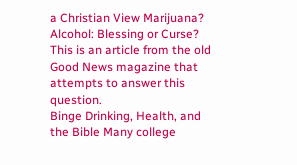a Christian View Marijuana?
Alcohol: Blessing or Curse? This is an article from the old Good News magazine that attempts to answer this question.
Binge Drinking, Health, and the Bible Many college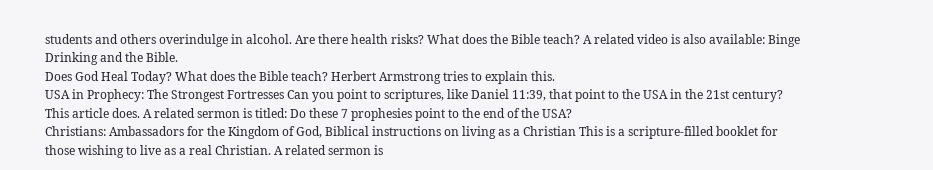students and others overindulge in alcohol. Are there health risks? What does the Bible teach? A related video is also available: Binge Drinking and the Bible.
Does God Heal Today? What does the Bible teach? Herbert Armstrong tries to explain this.
USA in Prophecy: The Strongest Fortresses Can you point to scriptures, like Daniel 11:39, that point to the USA in the 21st century? This article does. A related sermon is titled: Do these 7 prophesies point to the end of the USA?
Christians: Ambassadors for the Kingdom of God, Biblical instructions on living as a Christian This is a scripture-filled booklet for those wishing to live as a real Christian. A related sermon is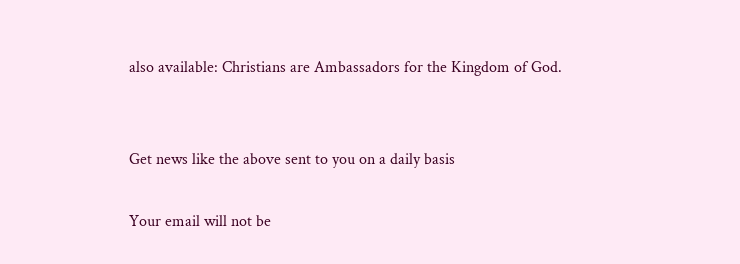also available: Christians are Ambassadors for the Kingdom of God.


Get news like the above sent to you on a daily basis

Your email will not be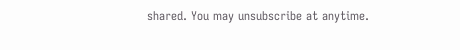shared. You may unsubscribe at anytime.